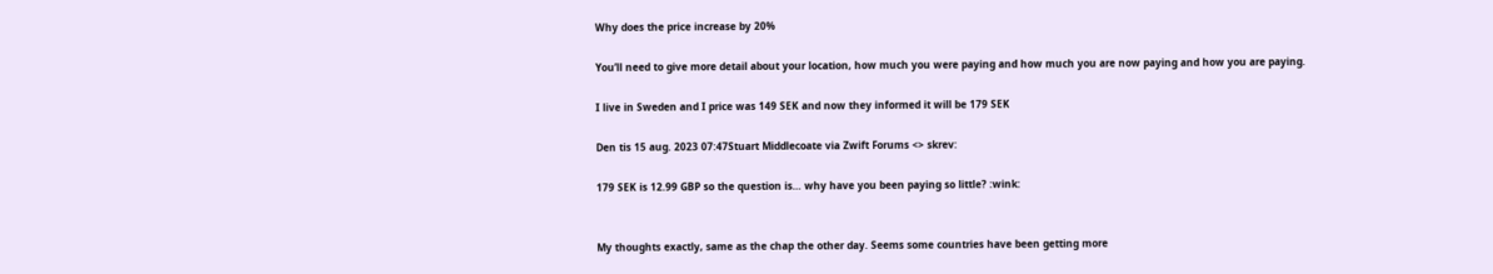Why does the price increase by 20%

You’ll need to give more detail about your location, how much you were paying and how much you are now paying and how you are paying.

I live in Sweden and I price was 149 SEK and now they informed it will be 179 SEK

Den tis 15 aug. 2023 07:47Stuart Middlecoate via Zwift Forums <> skrev:

179 SEK is 12.99 GBP so the question is… why have you been paying so little? :wink:


My thoughts exactly, same as the chap the other day. Seems some countries have been getting more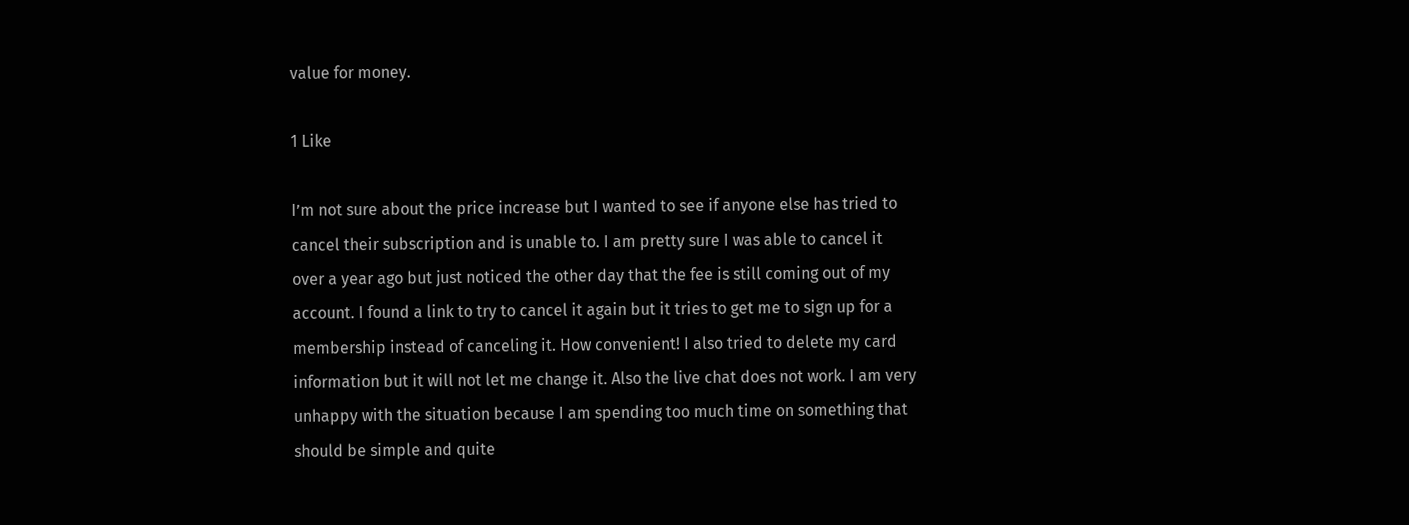value for money.

1 Like

I’m not sure about the price increase but I wanted to see if anyone else has tried to cancel their subscription and is unable to. I am pretty sure I was able to cancel it over a year ago but just noticed the other day that the fee is still coming out of my account. I found a link to try to cancel it again but it tries to get me to sign up for a membership instead of canceling it. How convenient! I also tried to delete my card information but it will not let me change it. Also the live chat does not work. I am very unhappy with the situation because I am spending too much time on something that should be simple and quite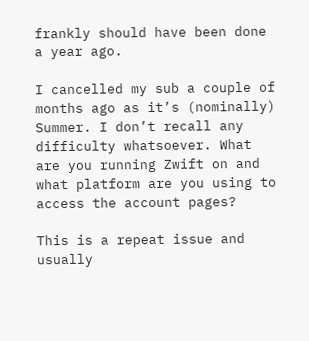frankly should have been done a year ago.

I cancelled my sub a couple of months ago as it’s (nominally) Summer. I don’t recall any difficulty whatsoever. What are you running Zwift on and what platform are you using to access the account pages?

This is a repeat issue and usually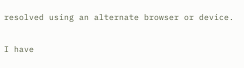resolved using an alternate browser or device.

I have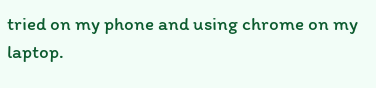tried on my phone and using chrome on my laptop.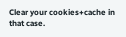Clear your cookies+cache in that case.